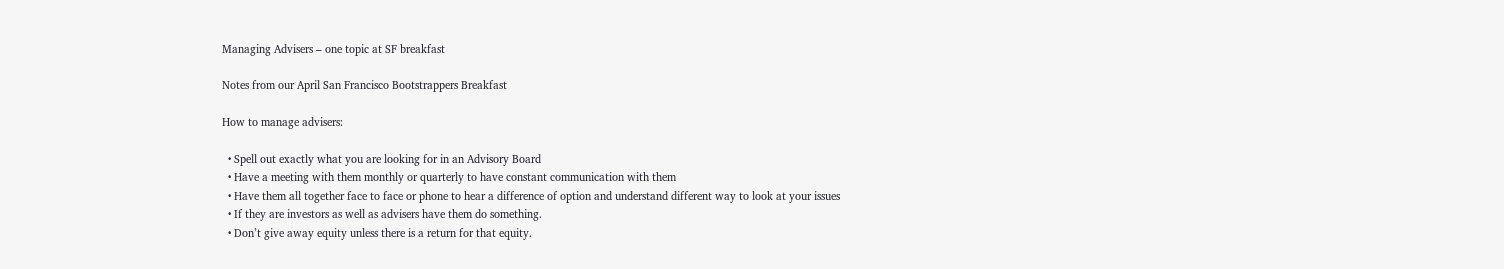Managing Advisers – one topic at SF breakfast

Notes from our April San Francisco Bootstrappers Breakfast

How to manage advisers:

  • Spell out exactly what you are looking for in an Advisory Board
  • Have a meeting with them monthly or quarterly to have constant communication with them
  • Have them all together face to face or phone to hear a difference of option and understand different way to look at your issues
  • If they are investors as well as advisers have them do something.
  • Don’t give away equity unless there is a return for that equity.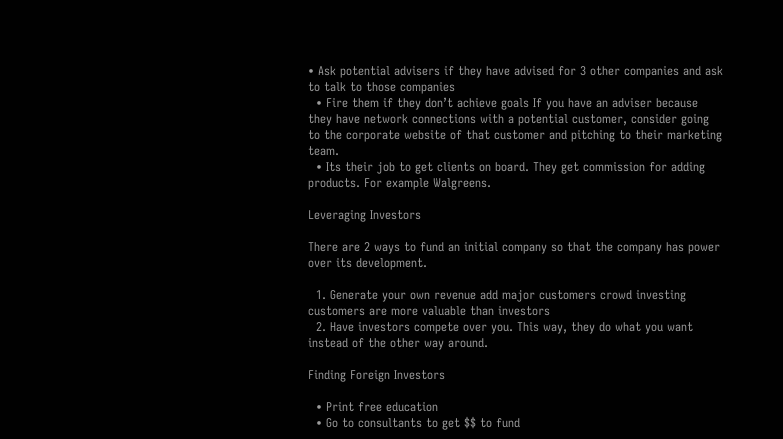• Ask potential advisers if they have advised for 3 other companies and ask to talk to those companies
  • Fire them if they don’t achieve goals If you have an adviser because they have network connections with a potential customer, consider going to the corporate website of that customer and pitching to their marketing team.
  • Its their job to get clients on board. They get commission for adding products. For example Walgreens.

Leveraging Investors

There are 2 ways to fund an initial company so that the company has power over its development.

  1. Generate your own revenue add major customers crowd investing customers are more valuable than investors
  2. Have investors compete over you. This way, they do what you want instead of the other way around.

Finding Foreign Investors

  • Print free education
  • Go to consultants to get $$ to fund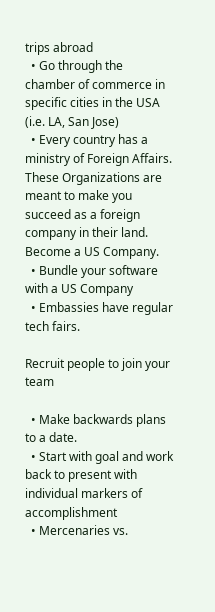trips abroad
  • Go through the chamber of commerce in specific cities in the USA (i.e. LA, San Jose)
  • Every country has a ministry of Foreign Affairs. These Organizations are meant to make you succeed as a foreign company in their land. Become a US Company.
  • Bundle your software with a US Company
  • Embassies have regular tech fairs.

Recruit people to join your team

  • Make backwards plans to a date.
  • Start with goal and work back to present with individual markers of accomplishment
  • Mercenaries vs.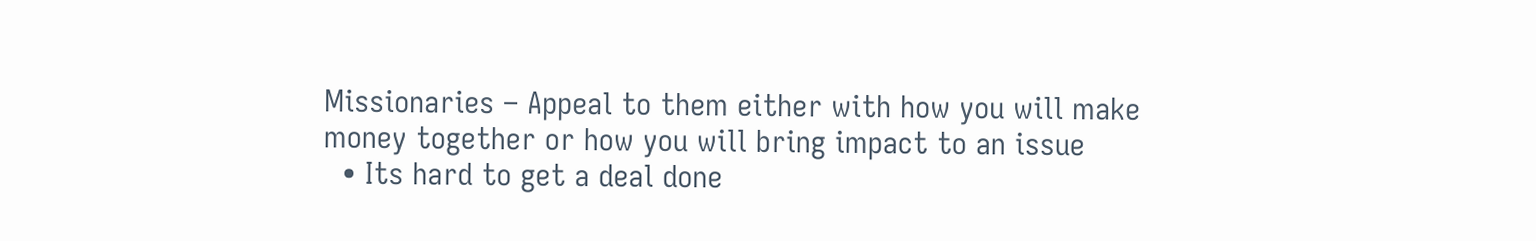Missionaries – Appeal to them either with how you will make money together or how you will bring impact to an issue
  • Its hard to get a deal done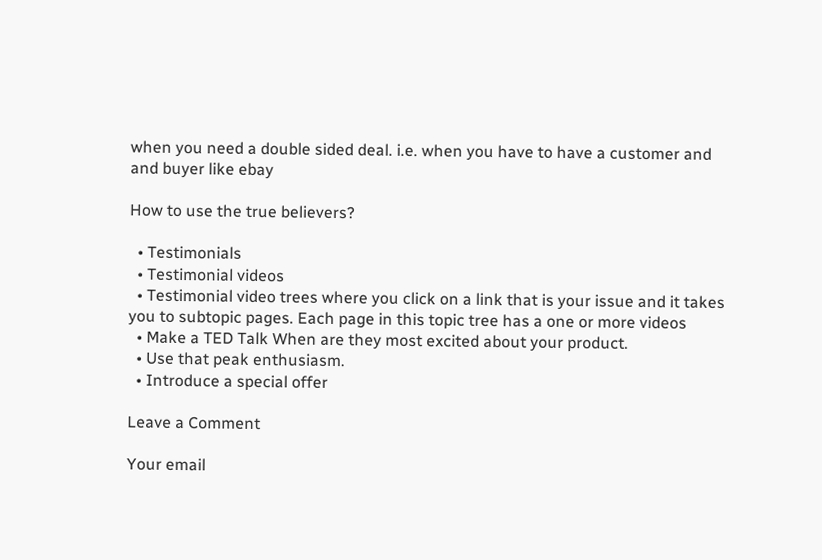when you need a double sided deal. i.e. when you have to have a customer and and buyer like ebay

How to use the true believers?

  • Testimonials
  • Testimonial videos
  • Testimonial video trees where you click on a link that is your issue and it takes you to subtopic pages. Each page in this topic tree has a one or more videos
  • Make a TED Talk When are they most excited about your product.
  • Use that peak enthusiasm.
  • Introduce a special offer

Leave a Comment

Your email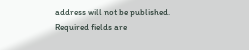address will not be published. Required fields are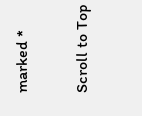marked *

Scroll to Top